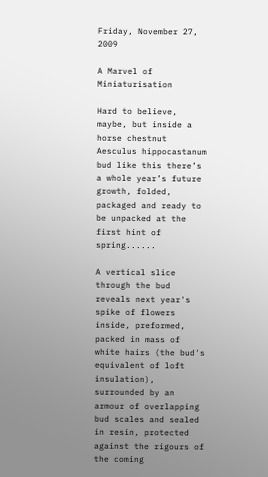Friday, November 27, 2009

A Marvel of Miniaturisation

Hard to believe, maybe, but inside a horse chestnut Aesculus hippocastanum bud like this there’s a whole year’s future growth, folded, packaged and ready to be unpacked at the first hint of spring......

A vertical slice through the bud reveals next year's spike of flowers inside, preformed, packed in mass of white hairs (the bud's equivalent of loft insulation), surrounded by an armour of overlapping bud scales and sealed in resin, protected against the rigours of the coming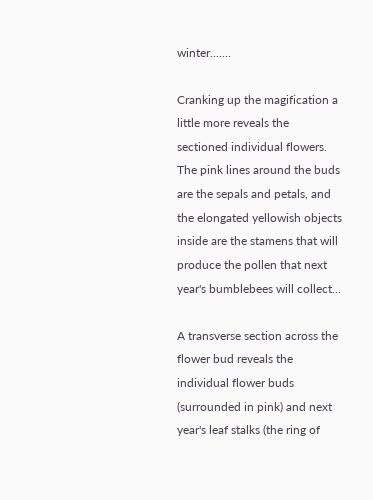winter.......

Cranking up the magification a little more reveals the sectioned individual flowers. The pink lines around the buds are the sepals and petals, and the elongated yellowish objects inside are the stamens that will produce the pollen that next year's bumblebees will collect...

A transverse section across the flower bud reveals the individual flower buds (surrounded in pink) and next year's leaf stalks (the ring of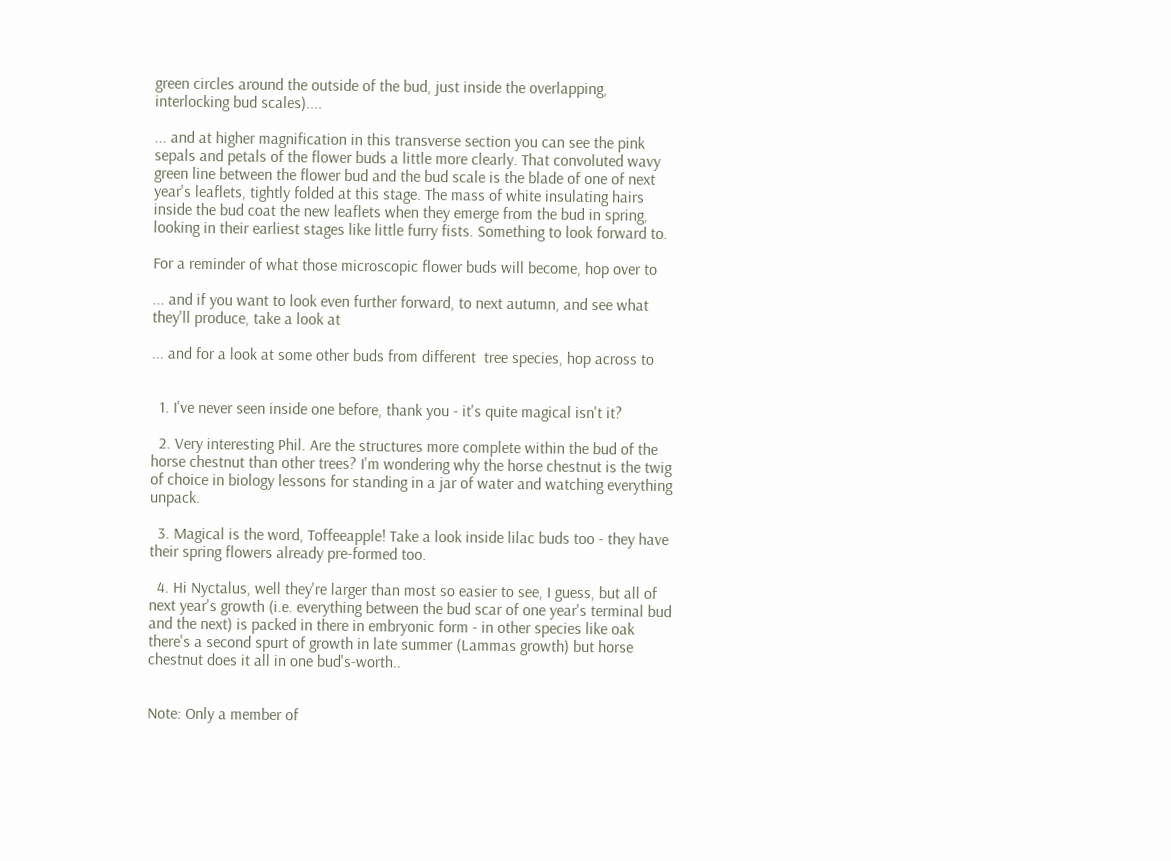green circles around the outside of the bud, just inside the overlapping, interlocking bud scales)....

... and at higher magnification in this transverse section you can see the pink sepals and petals of the flower buds a little more clearly. That convoluted wavy green line between the flower bud and the bud scale is the blade of one of next year's leaflets, tightly folded at this stage. The mass of white insulating hairs inside the bud coat the new leaflets when they emerge from the bud in spring, looking in their earliest stages like little furry fists. Something to look forward to.

For a reminder of what those microscopic flower buds will become, hop over to

... and if you want to look even further forward, to next autumn, and see what they'll produce, take a look at

... and for a look at some other buds from different  tree species, hop across to


  1. I've never seen inside one before, thank you - it's quite magical isn't it?

  2. Very interesting Phil. Are the structures more complete within the bud of the horse chestnut than other trees? I'm wondering why the horse chestnut is the twig of choice in biology lessons for standing in a jar of water and watching everything unpack.

  3. Magical is the word, Toffeeapple! Take a look inside lilac buds too - they have their spring flowers already pre-formed too.

  4. Hi Nyctalus, well they're larger than most so easier to see, I guess, but all of next year's growth (i.e. everything between the bud scar of one year's terminal bud and the next) is packed in there in embryonic form - in other species like oak there's a second spurt of growth in late summer (Lammas growth) but horse chestnut does it all in one bud's-worth..


Note: Only a member of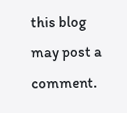this blog may post a comment.